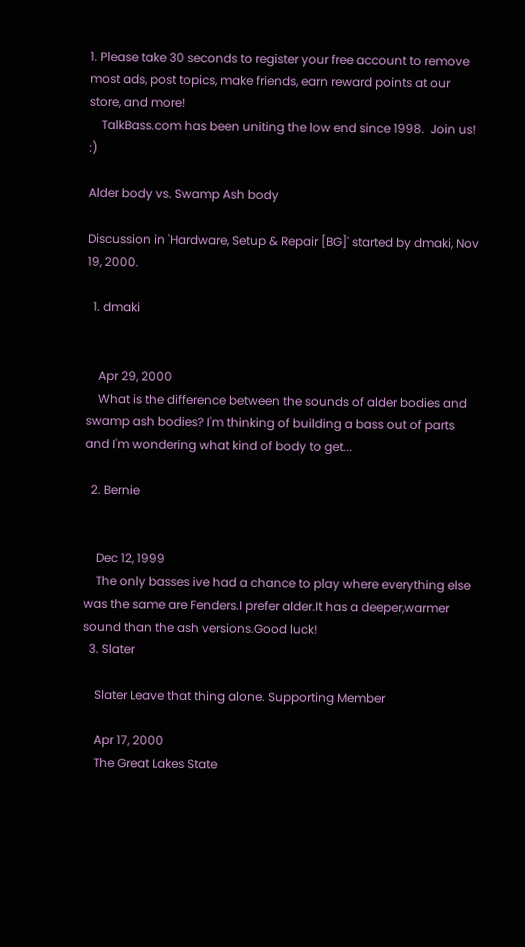1. Please take 30 seconds to register your free account to remove most ads, post topics, make friends, earn reward points at our store, and more!
    TalkBass.com has been uniting the low end since 1998.  Join us! :)

Alder body vs. Swamp Ash body

Discussion in 'Hardware, Setup & Repair [BG]' started by dmaki, Nov 19, 2000.

  1. dmaki


    Apr 29, 2000
    What is the difference between the sounds of alder bodies and swamp ash bodies? I'm thinking of building a bass out of parts and I'm wondering what kind of body to get...

  2. Bernie


    Dec 12, 1999
    The only basses ive had a chance to play where everything else was the same are Fenders.I prefer alder.It has a deeper,warmer sound than the ash versions.Good luck!
  3. Slater

    Slater Leave that thing alone. Supporting Member

    Apr 17, 2000
    The Great Lakes State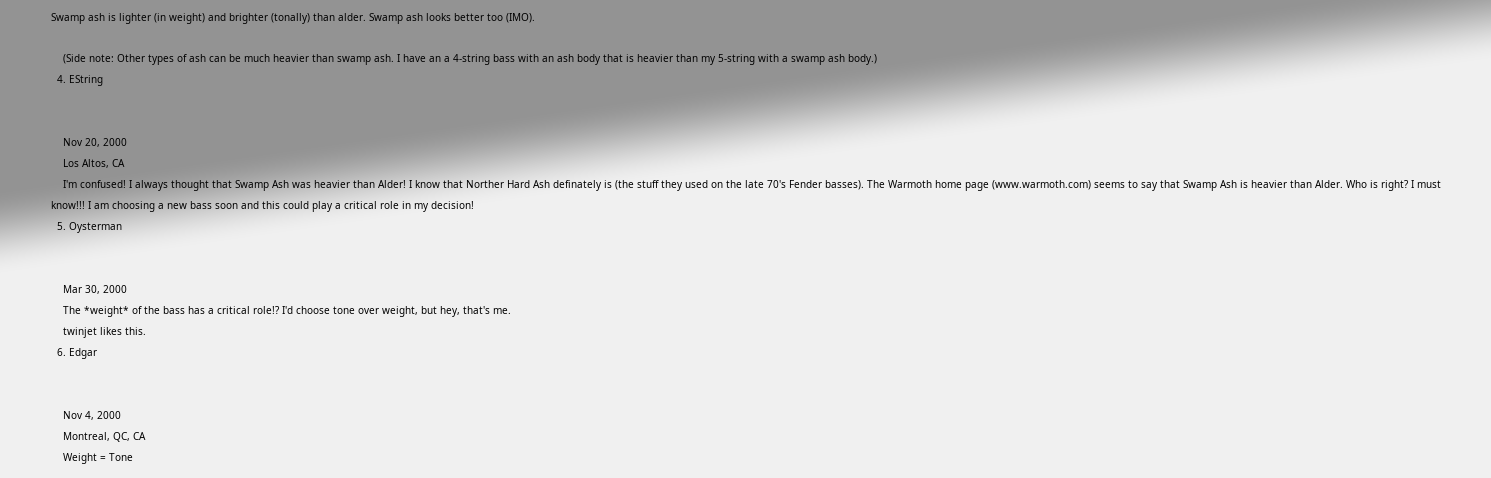Swamp ash is lighter (in weight) and brighter (tonally) than alder. Swamp ash looks better too (IMO).

    (Side note: Other types of ash can be much heavier than swamp ash. I have an a 4-string bass with an ash body that is heavier than my 5-string with a swamp ash body.)
  4. EString


    Nov 20, 2000
    Los Altos, CA
    I'm confused! I always thought that Swamp Ash was heavier than Alder! I know that Norther Hard Ash definately is (the stuff they used on the late 70's Fender basses). The Warmoth home page (www.warmoth.com) seems to say that Swamp Ash is heavier than Alder. Who is right? I must know!!! I am choosing a new bass soon and this could play a critical role in my decision!
  5. Oysterman


    Mar 30, 2000
    The *weight* of the bass has a critical role!? I'd choose tone over weight, but hey, that's me.
    twinjet likes this.
  6. Edgar


    Nov 4, 2000
    Montreal, QC, CA
    Weight = Tone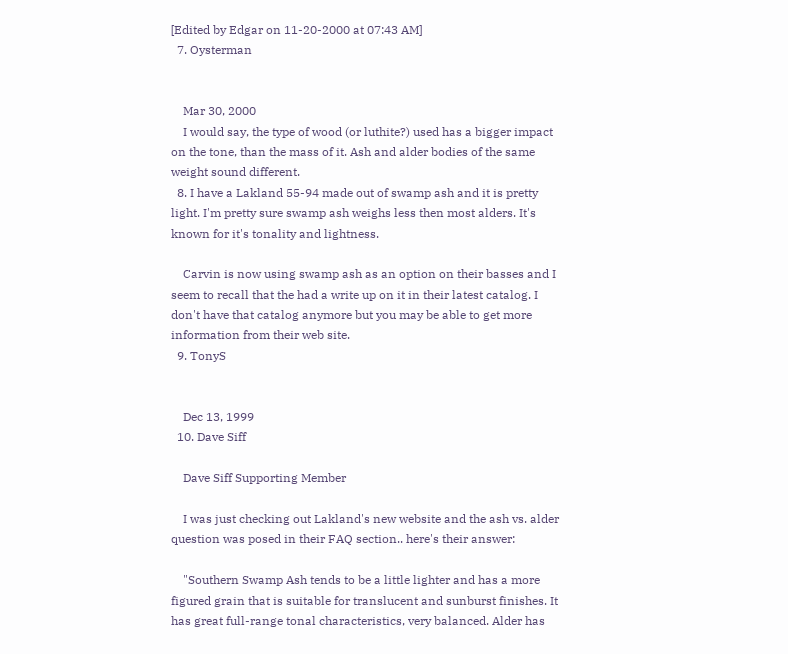[Edited by Edgar on 11-20-2000 at 07:43 AM]
  7. Oysterman


    Mar 30, 2000
    I would say, the type of wood (or luthite?) used has a bigger impact on the tone, than the mass of it. Ash and alder bodies of the same weight sound different.
  8. I have a Lakland 55-94 made out of swamp ash and it is pretty light. I'm pretty sure swamp ash weighs less then most alders. It's known for it's tonality and lightness.

    Carvin is now using swamp ash as an option on their basses and I seem to recall that the had a write up on it in their latest catalog. I don't have that catalog anymore but you may be able to get more information from their web site.
  9. TonyS


    Dec 13, 1999
  10. Dave Siff

    Dave Siff Supporting Member

    I was just checking out Lakland's new website and the ash vs. alder question was posed in their FAQ section.. here's their answer:

    "Southern Swamp Ash tends to be a little lighter and has a more figured grain that is suitable for translucent and sunburst finishes. It has great full-range tonal characteristics, very balanced. Alder has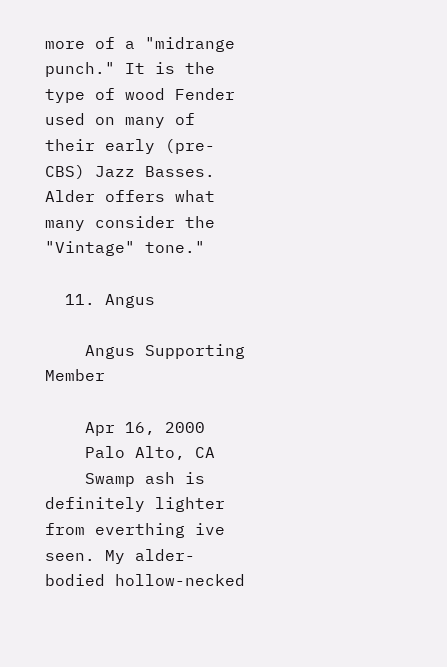more of a "midrange punch." It is the type of wood Fender used on many of their early (pre-CBS) Jazz Basses. Alder offers what many consider the "Vintage" tone."

  11. Angus

    Angus Supporting Member

    Apr 16, 2000
    Palo Alto, CA
    Swamp ash is definitely lighter from everthing ive seen. My alder-bodied hollow-necked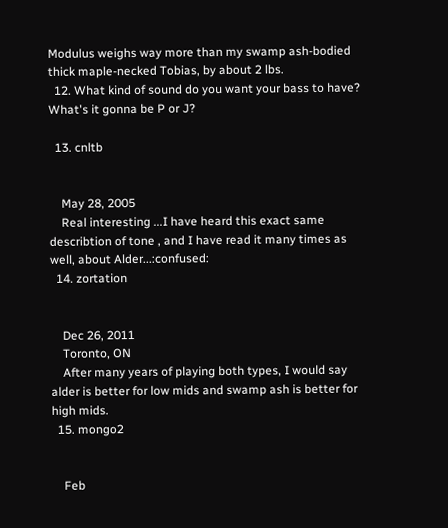Modulus weighs way more than my swamp ash-bodied thick maple-necked Tobias, by about 2 lbs.
  12. What kind of sound do you want your bass to have? What's it gonna be P or J?

  13. cnltb


    May 28, 2005
    Real interesting ...I have heard this exact same describtion of tone , and I have read it many times as well, about Alder...:confused:
  14. zortation


    Dec 26, 2011
    Toronto, ON
    After many years of playing both types, I would say alder is better for low mids and swamp ash is better for high mids.
  15. mongo2


    Feb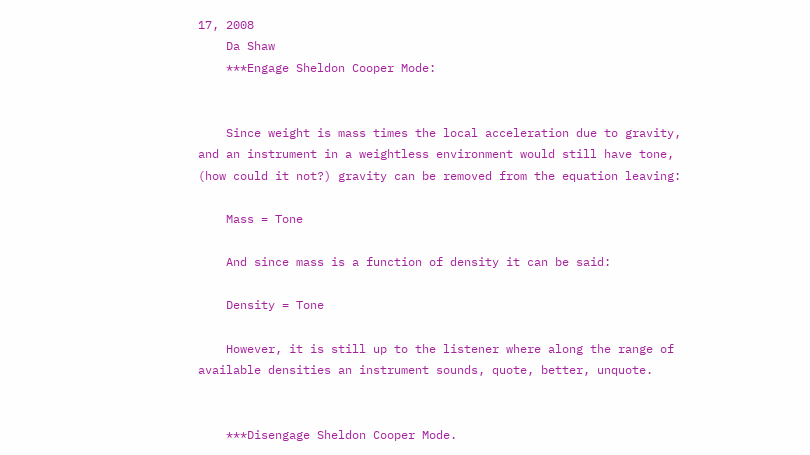17, 2008
    Da Shaw
    ***Engage Sheldon Cooper Mode:


    Since weight is mass times the local acceleration due to gravity, and an instrument in a weightless environment would still have tone, (how could it not?) gravity can be removed from the equation leaving:

    Mass = Tone

    And since mass is a function of density it can be said:

    Density = Tone

    However, it is still up to the listener where along the range of available densities an instrument sounds, quote, better, unquote.


    ***Disengage Sheldon Cooper Mode.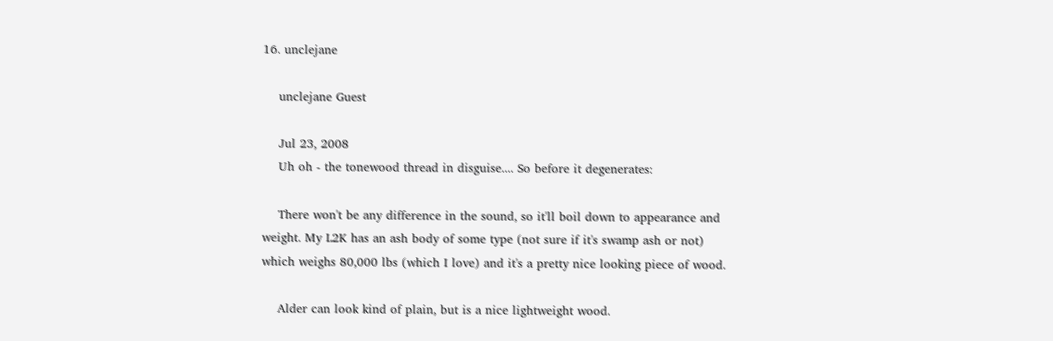16. unclejane

    unclejane Guest

    Jul 23, 2008
    Uh oh - the tonewood thread in disguise.... So before it degenerates:

    There won't be any difference in the sound, so it'll boil down to appearance and weight. My L2K has an ash body of some type (not sure if it's swamp ash or not) which weighs 80,000 lbs (which I love) and it's a pretty nice looking piece of wood.

    Alder can look kind of plain, but is a nice lightweight wood.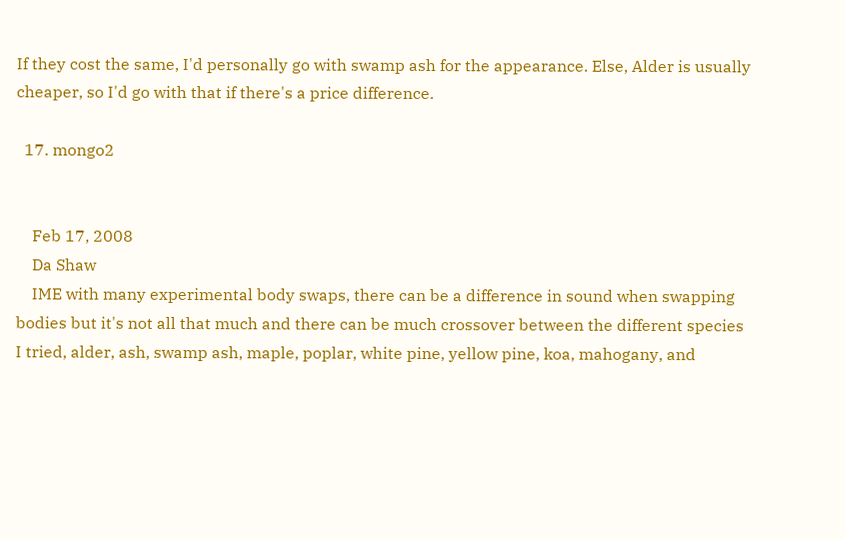If they cost the same, I'd personally go with swamp ash for the appearance. Else, Alder is usually cheaper, so I'd go with that if there's a price difference.

  17. mongo2


    Feb 17, 2008
    Da Shaw
    IME with many experimental body swaps, there can be a difference in sound when swapping bodies but it's not all that much and there can be much crossover between the different species I tried, alder, ash, swamp ash, maple, poplar, white pine, yellow pine, koa, mahogany, and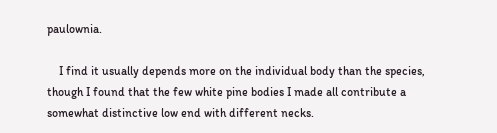paulownia.

    I find it usually depends more on the individual body than the species, though I found that the few white pine bodies I made all contribute a somewhat distinctive low end with different necks.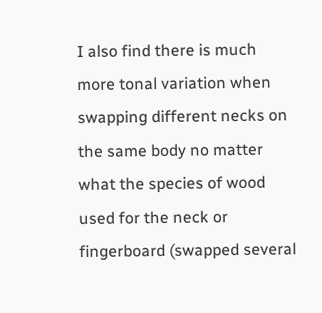I also find there is much more tonal variation when swapping different necks on the same body no matter what the species of wood used for the neck or fingerboard (swapped several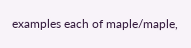examples each of maple/maple,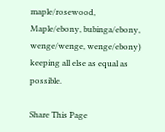maple/rosewood, Maple/ebony, bubinga/ebony, wenge/wenge, wenge/ebony) keeping all else as equal as possible.

Share This Page